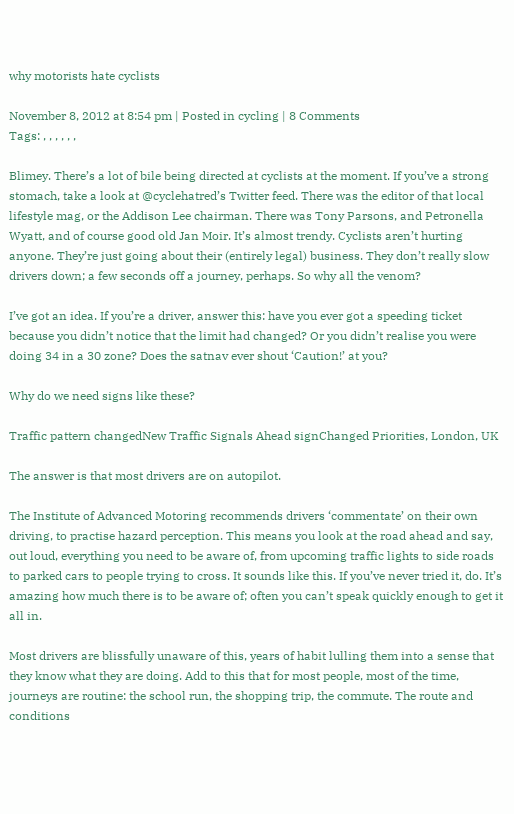why motorists hate cyclists

November 8, 2012 at 8:54 pm | Posted in cycling | 8 Comments
Tags: , , , , , ,

Blimey. There’s a lot of bile being directed at cyclists at the moment. If you’ve a strong stomach, take a look at @cyclehatred’s Twitter feed. There was the editor of that local lifestyle mag, or the Addison Lee chairman. There was Tony Parsons, and Petronella Wyatt, and of course good old Jan Moir. It’s almost trendy. Cyclists aren’t hurting anyone. They’re just going about their (entirely legal) business. They don’t really slow drivers down; a few seconds off a journey, perhaps. So why all the venom?

I’ve got an idea. If you’re a driver, answer this: have you ever got a speeding ticket because you didn’t notice that the limit had changed? Or you didn’t realise you were doing 34 in a 30 zone? Does the satnav ever shout ‘Caution!’ at you?

Why do we need signs like these?

Traffic pattern changedNew Traffic Signals Ahead signChanged Priorities, London, UK

The answer is that most drivers are on autopilot.

The Institute of Advanced Motoring recommends drivers ‘commentate’ on their own driving, to practise hazard perception. This means you look at the road ahead and say, out loud, everything you need to be aware of, from upcoming traffic lights to side roads to parked cars to people trying to cross. It sounds like this. If you’ve never tried it, do. It’s amazing how much there is to be aware of; often you can’t speak quickly enough to get it all in.

Most drivers are blissfully unaware of this, years of habit lulling them into a sense that they know what they are doing. Add to this that for most people, most of the time, journeys are routine: the school run, the shopping trip, the commute. The route and conditions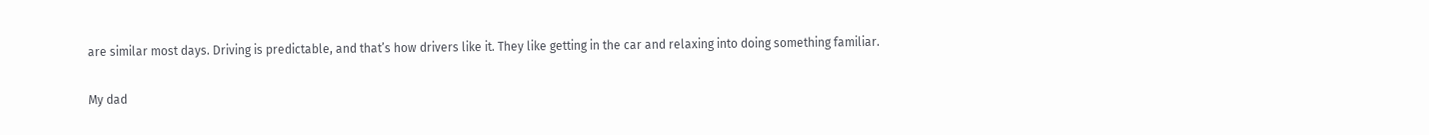are similar most days. Driving is predictable, and that’s how drivers like it. They like getting in the car and relaxing into doing something familiar.

My dad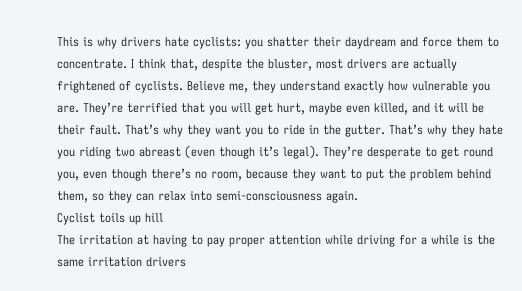This is why drivers hate cyclists: you shatter their daydream and force them to concentrate. I think that, despite the bluster, most drivers are actually frightened of cyclists. Believe me, they understand exactly how vulnerable you are. They’re terrified that you will get hurt, maybe even killed, and it will be their fault. That’s why they want you to ride in the gutter. That’s why they hate you riding two abreast (even though it’s legal). They’re desperate to get round you, even though there’s no room, because they want to put the problem behind them, so they can relax into semi-consciousness again.
Cyclist toils up hill
The irritation at having to pay proper attention while driving for a while is the same irritation drivers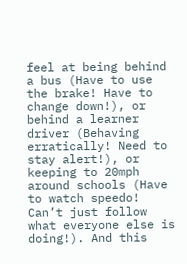feel at being behind a bus (Have to use the brake! Have to change down!), or behind a learner driver (Behaving erratically! Need to stay alert!), or keeping to 20mph around schools (Have to watch speedo! Can’t just follow what everyone else is doing!). And this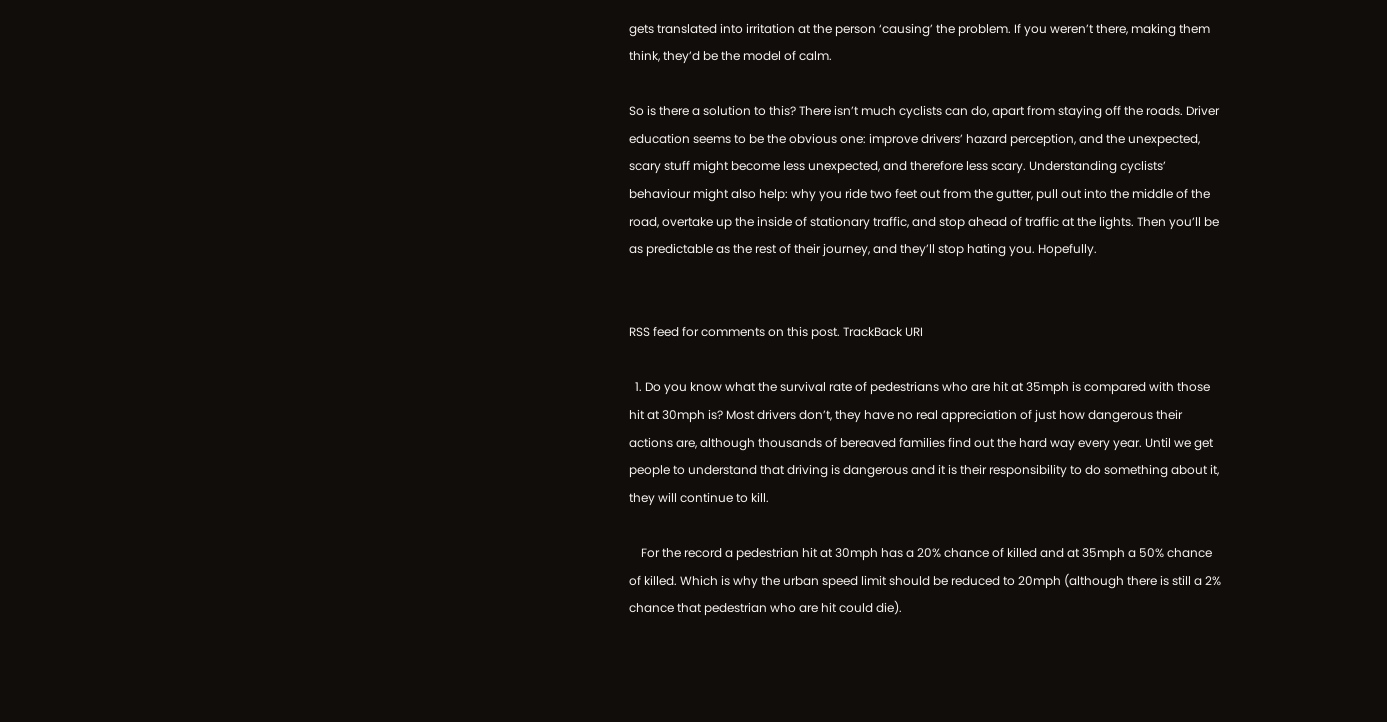gets translated into irritation at the person ‘causing’ the problem. If you weren’t there, making them think, they’d be the model of calm.

So is there a solution to this? There isn’t much cyclists can do, apart from staying off the roads. Driver education seems to be the obvious one: improve drivers’ hazard perception, and the unexpected, scary stuff might become less unexpected, and therefore less scary. Understanding cyclists’ behaviour might also help: why you ride two feet out from the gutter, pull out into the middle of the road, overtake up the inside of stationary traffic, and stop ahead of traffic at the lights. Then you’ll be as predictable as the rest of their journey, and they’ll stop hating you. Hopefully.


RSS feed for comments on this post. TrackBack URI

  1. Do you know what the survival rate of pedestrians who are hit at 35mph is compared with those hit at 30mph is? Most drivers don’t, they have no real appreciation of just how dangerous their actions are, although thousands of bereaved families find out the hard way every year. Until we get people to understand that driving is dangerous and it is their responsibility to do something about it, they will continue to kill.

    For the record a pedestrian hit at 30mph has a 20% chance of killed and at 35mph a 50% chance of killed. Which is why the urban speed limit should be reduced to 20mph (although there is still a 2% chance that pedestrian who are hit could die).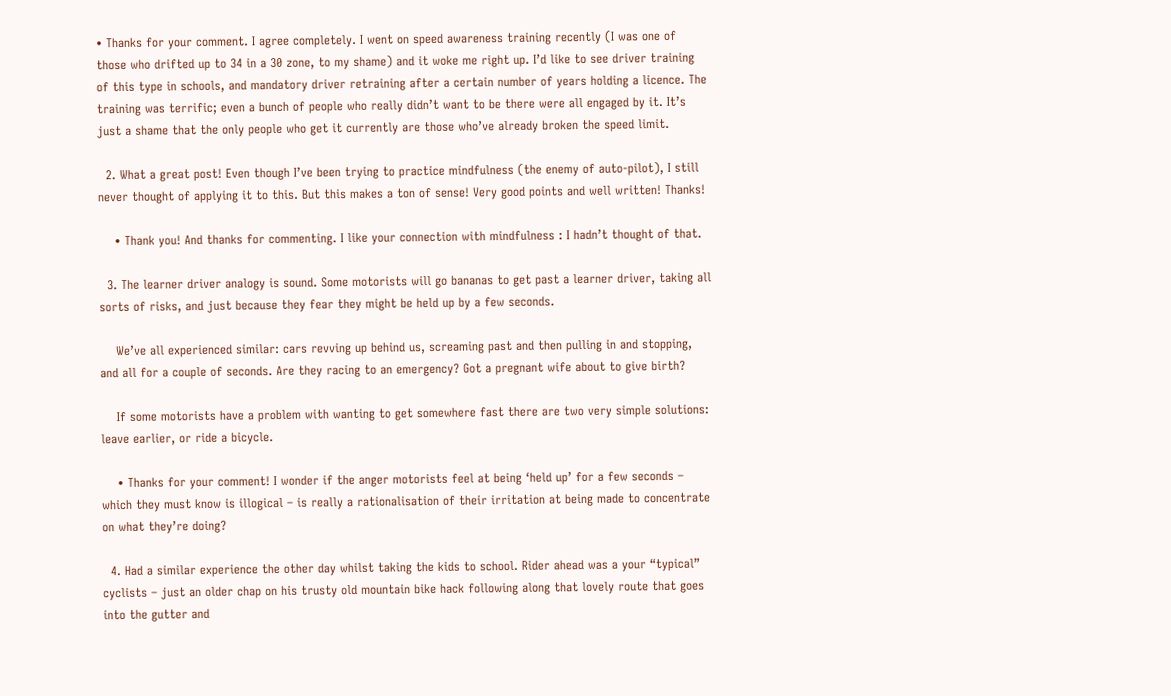• Thanks for your comment. I agree completely. I went on speed awareness training recently (I was one of those who drifted up to 34 in a 30 zone, to my shame) and it woke me right up. I’d like to see driver training of this type in schools, and mandatory driver retraining after a certain number of years holding a licence. The training was terrific; even a bunch of people who really didn’t want to be there were all engaged by it. It’s just a shame that the only people who get it currently are those who’ve already broken the speed limit.

  2. What a great post! Even though I’ve been trying to practice mindfulness (the enemy of auto-pilot), I still never thought of applying it to this. But this makes a ton of sense! Very good points and well written! Thanks!

    • Thank you! And thanks for commenting. I like your connection with mindfulness : I hadn’t thought of that.

  3. The learner driver analogy is sound. Some motorists will go bananas to get past a learner driver, taking all sorts of risks, and just because they fear they might be held up by a few seconds.

    We’ve all experienced similar: cars revving up behind us, screaming past and then pulling in and stopping, and all for a couple of seconds. Are they racing to an emergency? Got a pregnant wife about to give birth?

    If some motorists have a problem with wanting to get somewhere fast there are two very simple solutions: leave earlier, or ride a bicycle.

    • Thanks for your comment! I wonder if the anger motorists feel at being ‘held up’ for a few seconds – which they must know is illogical – is really a rationalisation of their irritation at being made to concentrate on what they’re doing?

  4. Had a similar experience the other day whilst taking the kids to school. Rider ahead was a your “typical” cyclists – just an older chap on his trusty old mountain bike hack following along that lovely route that goes into the gutter and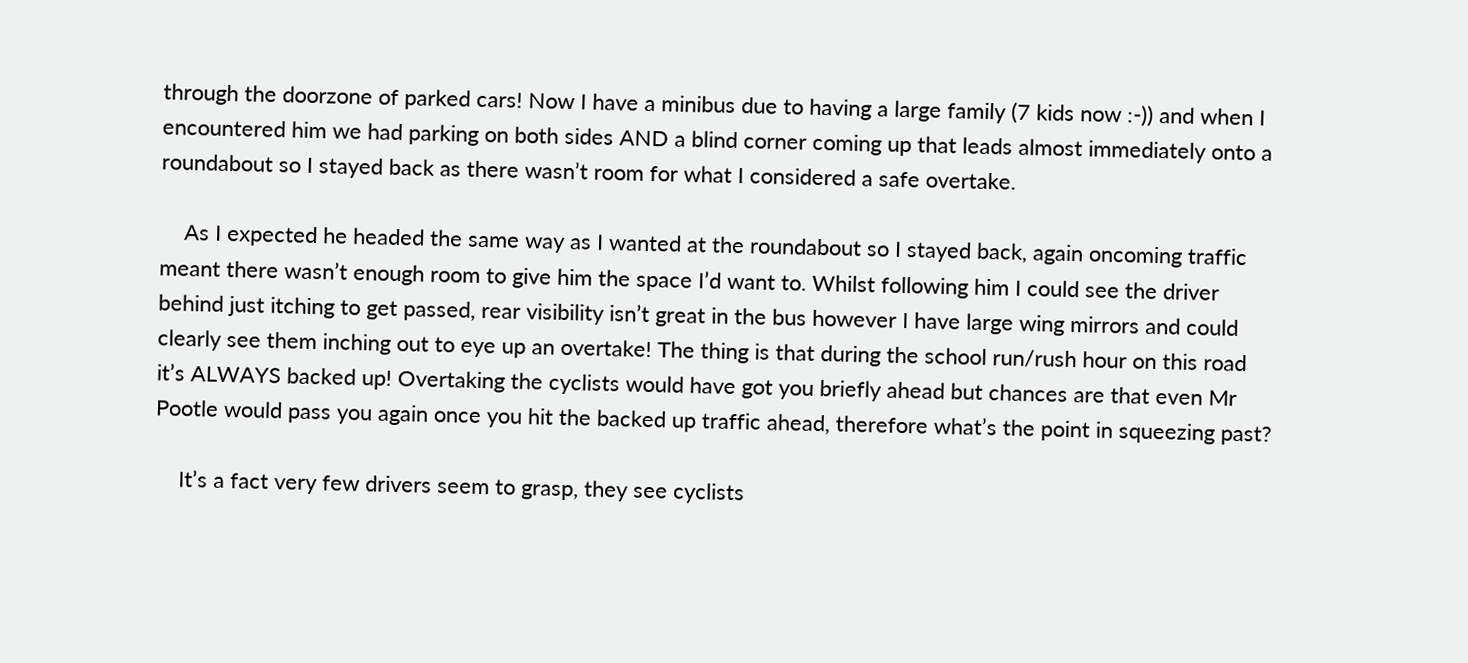through the doorzone of parked cars! Now I have a minibus due to having a large family (7 kids now :-)) and when I encountered him we had parking on both sides AND a blind corner coming up that leads almost immediately onto a roundabout so I stayed back as there wasn’t room for what I considered a safe overtake.

    As I expected he headed the same way as I wanted at the roundabout so I stayed back, again oncoming traffic meant there wasn’t enough room to give him the space I’d want to. Whilst following him I could see the driver behind just itching to get passed, rear visibility isn’t great in the bus however I have large wing mirrors and could clearly see them inching out to eye up an overtake! The thing is that during the school run/rush hour on this road it’s ALWAYS backed up! Overtaking the cyclists would have got you briefly ahead but chances are that even Mr Pootle would pass you again once you hit the backed up traffic ahead, therefore what’s the point in squeezing past?

    It’s a fact very few drivers seem to grasp, they see cyclists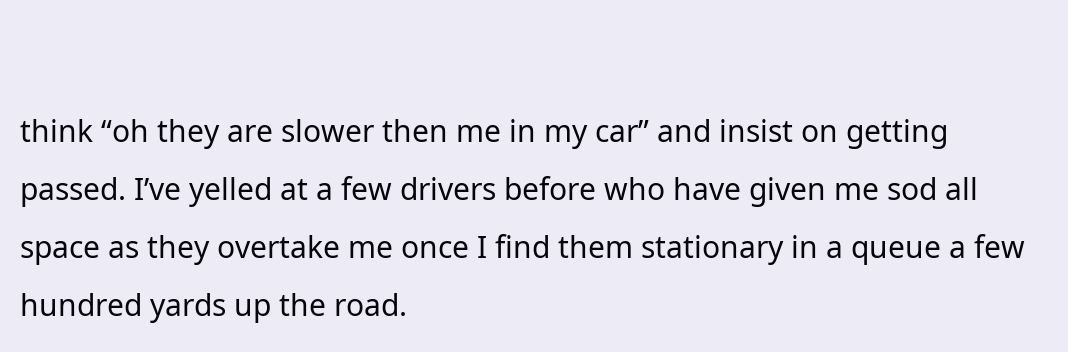think “oh they are slower then me in my car” and insist on getting passed. I’ve yelled at a few drivers before who have given me sod all space as they overtake me once I find them stationary in a queue a few hundred yards up the road.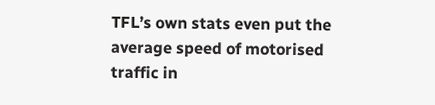TFL’s own stats even put the average speed of motorised traffic in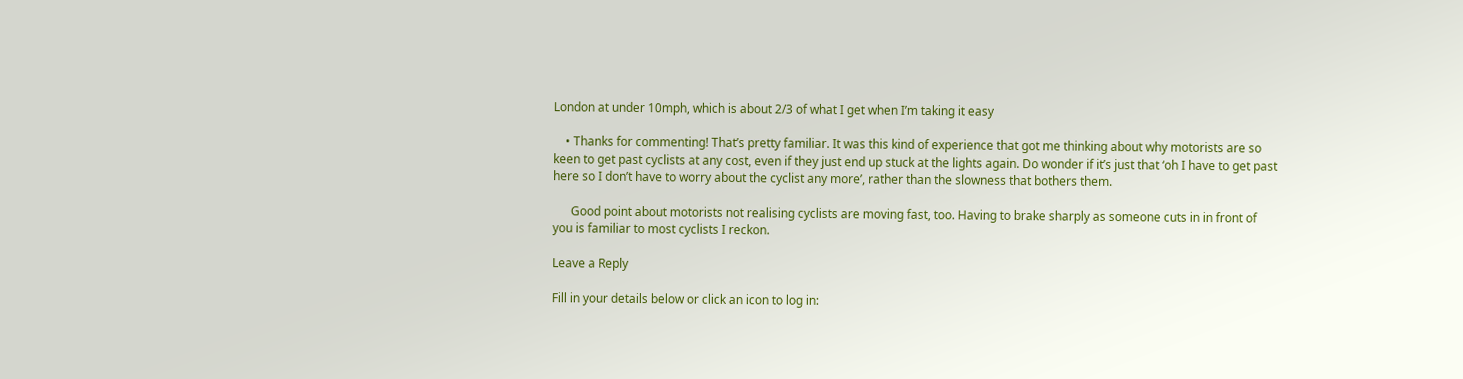London at under 10mph, which is about 2/3 of what I get when I’m taking it easy

    • Thanks for commenting! That’s pretty familiar. It was this kind of experience that got me thinking about why motorists are so keen to get past cyclists at any cost, even if they just end up stuck at the lights again. Do wonder if it’s just that ‘oh I have to get past here so I don’t have to worry about the cyclist any more’, rather than the slowness that bothers them.

      Good point about motorists not realising cyclists are moving fast, too. Having to brake sharply as someone cuts in in front of you is familiar to most cyclists I reckon.

Leave a Reply

Fill in your details below or click an icon to log in: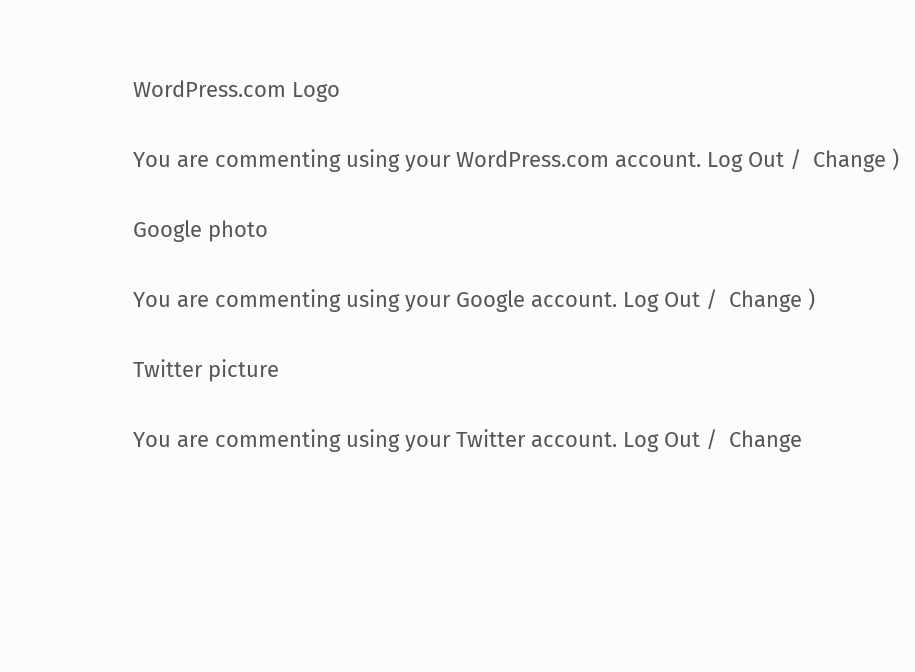WordPress.com Logo

You are commenting using your WordPress.com account. Log Out /  Change )

Google photo

You are commenting using your Google account. Log Out /  Change )

Twitter picture

You are commenting using your Twitter account. Log Out /  Change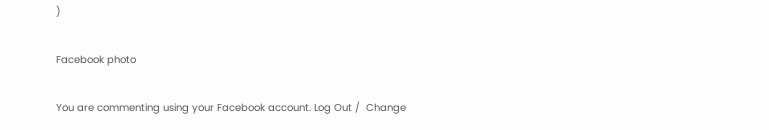)

Facebook photo

You are commenting using your Facebook account. Log Out /  Change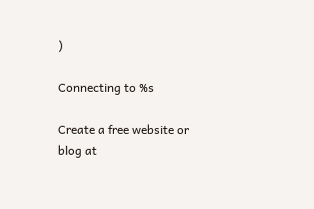)

Connecting to %s

Create a free website or blog at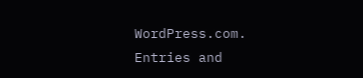WordPress.com.
Entries and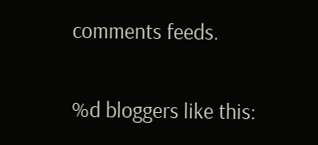comments feeds.

%d bloggers like this: